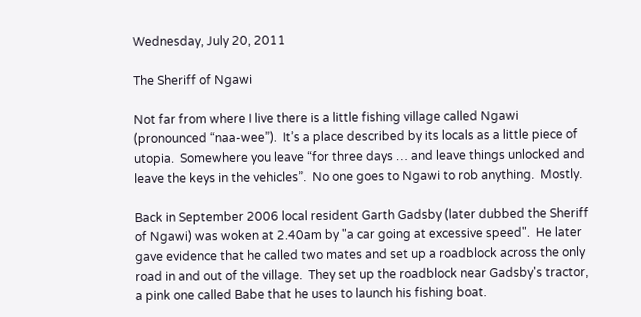Wednesday, July 20, 2011

The Sheriff of Ngawi

Not far from where I live there is a little fishing village called Ngawi (pronounced “naa-wee”).  It’s a place described by its locals as a little piece of utopia.  Somewhere you leave “for three days … and leave things unlocked and leave the keys in the vehicles”.  No one goes to Ngawi to rob anything.  Mostly.

Back in September 2006 local resident Garth Gadsby (later dubbed the Sheriff of Ngawi) was woken at 2.40am by "a car going at excessive speed".  He later gave evidence that he called two mates and set up a roadblock across the only road in and out of the village.  They set up the roadblock near Gadsby's tractor, a pink one called Babe that he uses to launch his fishing boat.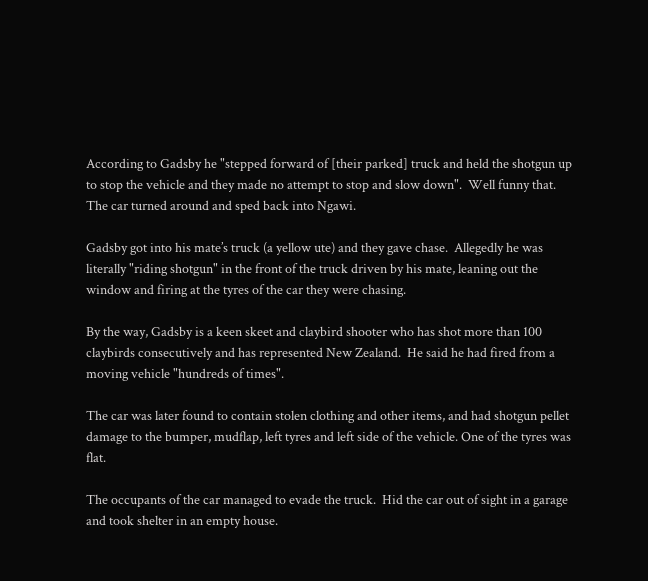According to Gadsby he "stepped forward of [their parked] truck and held the shotgun up to stop the vehicle and they made no attempt to stop and slow down".  Well funny that.  The car turned around and sped back into Ngawi.

Gadsby got into his mate’s truck (a yellow ute) and they gave chase.  Allegedly he was literally "riding shotgun" in the front of the truck driven by his mate, leaning out the window and firing at the tyres of the car they were chasing.

By the way, Gadsby is a keen skeet and claybird shooter who has shot more than 100 claybirds consecutively and has represented New Zealand.  He said he had fired from a moving vehicle "hundreds of times".

The car was later found to contain stolen clothing and other items, and had shotgun pellet damage to the bumper, mudflap, left tyres and left side of the vehicle. One of the tyres was flat.

The occupants of the car managed to evade the truck.  Hid the car out of sight in a garage and took shelter in an empty house.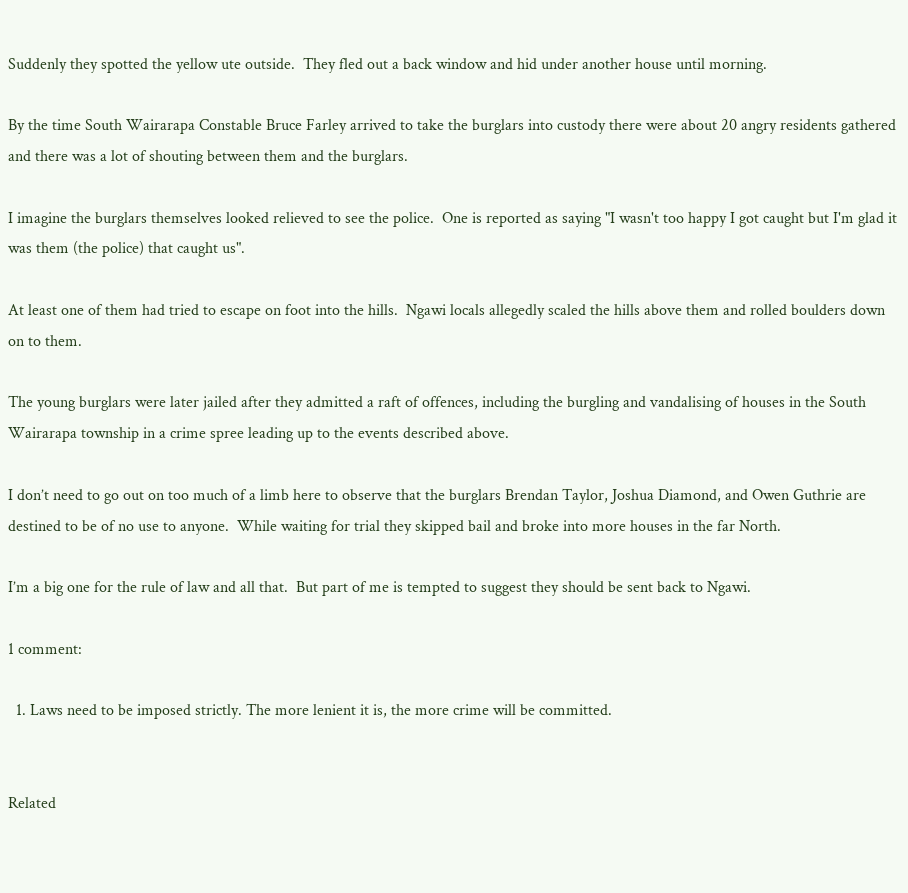Suddenly they spotted the yellow ute outside.  They fled out a back window and hid under another house until morning.

By the time South Wairarapa Constable Bruce Farley arrived to take the burglars into custody there were about 20 angry residents gathered and there was a lot of shouting between them and the burglars.

I imagine the burglars themselves looked relieved to see the police.  One is reported as saying "I wasn't too happy I got caught but I'm glad it was them (the police) that caught us".

At least one of them had tried to escape on foot into the hills.  Ngawi locals allegedly scaled the hills above them and rolled boulders down on to them.

The young burglars were later jailed after they admitted a raft of offences, including the burgling and vandalising of houses in the South Wairarapa township in a crime spree leading up to the events described above.

I don’t need to go out on too much of a limb here to observe that the burglars Brendan Taylor, Joshua Diamond, and Owen Guthrie are destined to be of no use to anyone.  While waiting for trial they skipped bail and broke into more houses in the far North.

I’m a big one for the rule of law and all that.  But part of me is tempted to suggest they should be sent back to Ngawi.

1 comment:

  1. Laws need to be imposed strictly. The more lenient it is, the more crime will be committed.


Related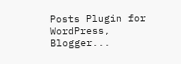Posts Plugin for WordPress, Blogger...